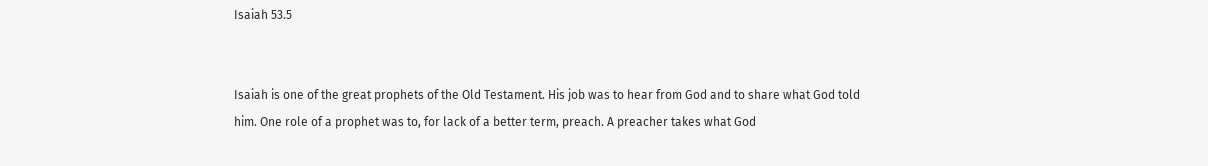Isaiah 53.5


Isaiah is one of the great prophets of the Old Testament. His job was to hear from God and to share what God told him. One role of a prophet was to, for lack of a better term, preach. A preacher takes what God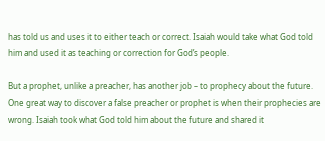has told us and uses it to either teach or correct. Isaiah would take what God told him and used it as teaching or correction for God’s people.

But a prophet, unlike a preacher, has another job – to prophecy about the future. One great way to discover a false preacher or prophet is when their prophecies are wrong. Isaiah took what God told him about the future and shared it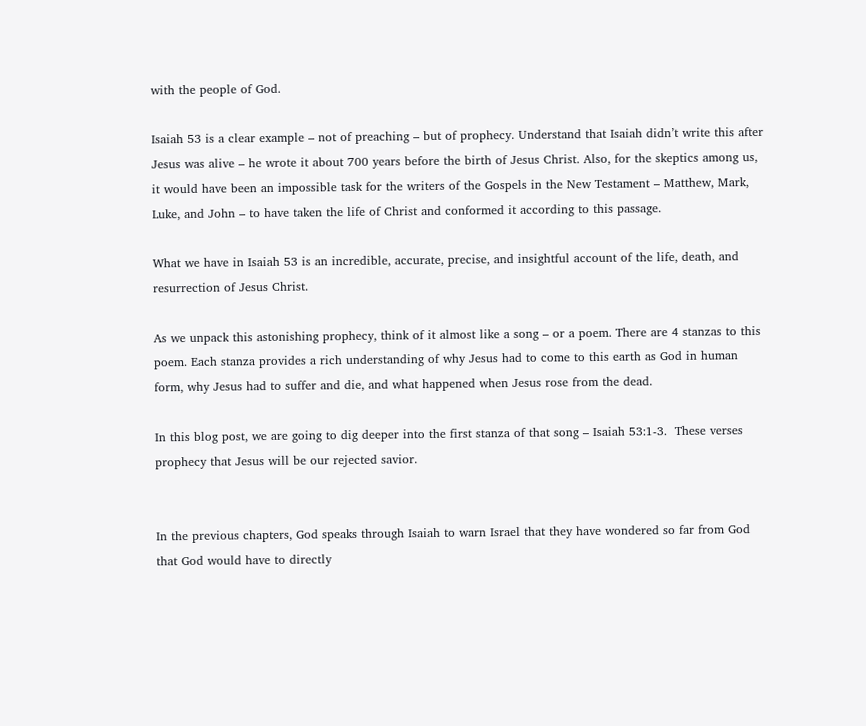with the people of God.

Isaiah 53 is a clear example – not of preaching – but of prophecy. Understand that Isaiah didn’t write this after Jesus was alive – he wrote it about 700 years before the birth of Jesus Christ. Also, for the skeptics among us, it would have been an impossible task for the writers of the Gospels in the New Testament – Matthew, Mark, Luke, and John – to have taken the life of Christ and conformed it according to this passage.

What we have in Isaiah 53 is an incredible, accurate, precise, and insightful account of the life, death, and resurrection of Jesus Christ.

As we unpack this astonishing prophecy, think of it almost like a song – or a poem. There are 4 stanzas to this poem. Each stanza provides a rich understanding of why Jesus had to come to this earth as God in human form, why Jesus had to suffer and die, and what happened when Jesus rose from the dead.

In this blog post, we are going to dig deeper into the first stanza of that song – Isaiah 53:1-3.  These verses prophecy that Jesus will be our rejected savior.


In the previous chapters, God speaks through Isaiah to warn Israel that they have wondered so far from God that God would have to directly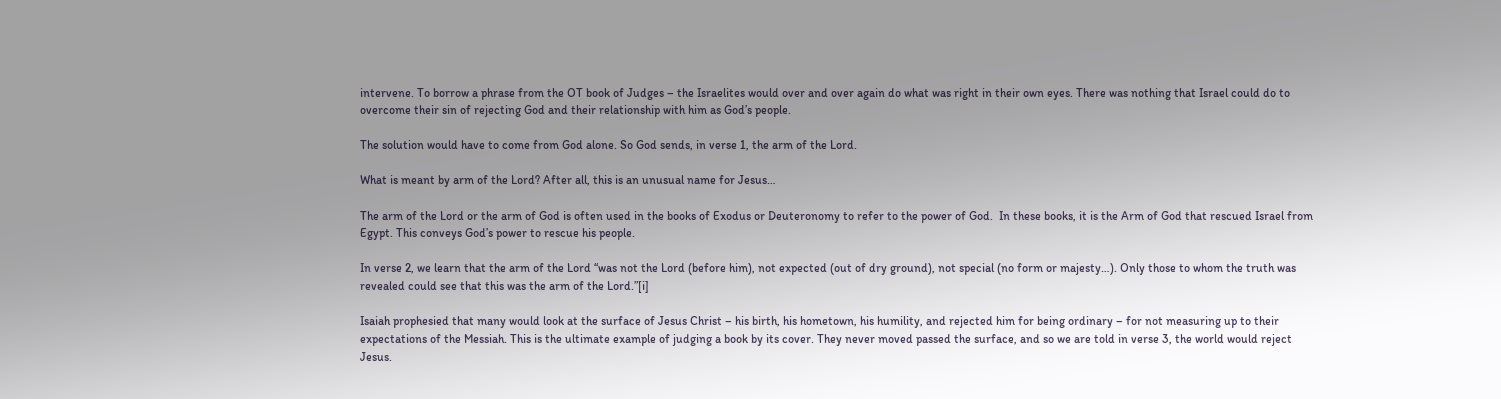intervene. To borrow a phrase from the OT book of Judges – the Israelites would over and over again do what was right in their own eyes. There was nothing that Israel could do to overcome their sin of rejecting God and their relationship with him as God’s people.

The solution would have to come from God alone. So God sends, in verse 1, the arm of the Lord.

What is meant by arm of the Lord? After all, this is an unusual name for Jesus…

The arm of the Lord or the arm of God is often used in the books of Exodus or Deuteronomy to refer to the power of God.  In these books, it is the Arm of God that rescued Israel from Egypt. This conveys God’s power to rescue his people.

In verse 2, we learn that the arm of the Lord “was not the Lord (before him), not expected (out of dry ground), not special (no form or majesty…). Only those to whom the truth was revealed could see that this was the arm of the Lord.”[i]

Isaiah prophesied that many would look at the surface of Jesus Christ – his birth, his hometown, his humility, and rejected him for being ordinary – for not measuring up to their expectations of the Messiah. This is the ultimate example of judging a book by its cover. They never moved passed the surface, and so we are told in verse 3, the world would reject Jesus.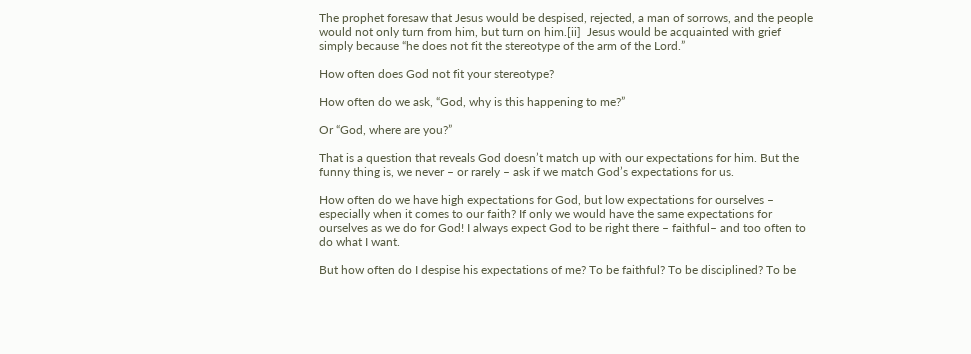The prophet foresaw that Jesus would be despised, rejected, a man of sorrows, and the people would not only turn from him, but turn on him.[ii]  Jesus would be acquainted with grief simply because “he does not fit the stereotype of the arm of the Lord.”

How often does God not fit your stereotype?

How often do we ask, “God, why is this happening to me?”

Or “God, where are you?”

That is a question that reveals God doesn’t match up with our expectations for him. But the funny thing is, we never – or rarely – ask if we match God’s expectations for us.

How often do we have high expectations for God, but low expectations for ourselves – especially when it comes to our faith? If only we would have the same expectations for ourselves as we do for God! I always expect God to be right there – faithful– and too often to do what I want.

But how often do I despise his expectations of me? To be faithful? To be disciplined? To be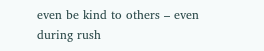even be kind to others – even during rush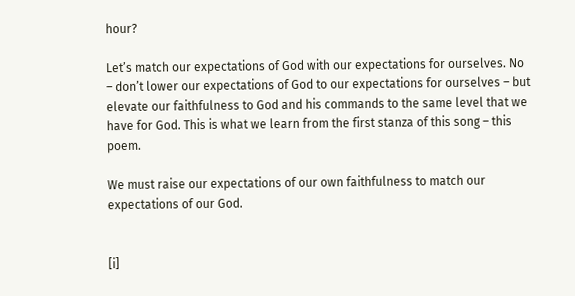hour?

Let’s match our expectations of God with our expectations for ourselves. No – don’t lower our expectations of God to our expectations for ourselves – but elevate our faithfulness to God and his commands to the same level that we have for God. This is what we learn from the first stanza of this song – this poem.

We must raise our expectations of our own faithfulness to match our expectations of our God.


[i]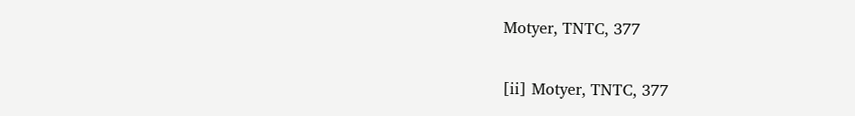Motyer, TNTC, 377

[ii] Motyer, TNTC, 377